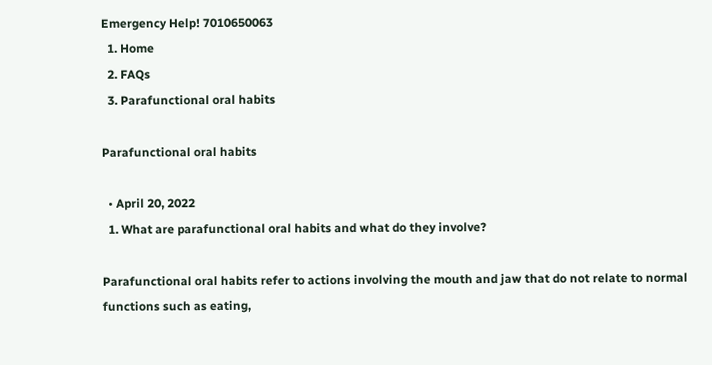Emergency Help! 7010650063
  1. Home
  2. FAQs
  3. Parafunctional oral habits

Parafunctional oral habits

  • April 20, 2022
  1. What are parafunctional oral habits and what do they involve?

Parafunctional oral habits refer to actions involving the mouth and jaw that do not relate to normal functions such as eating,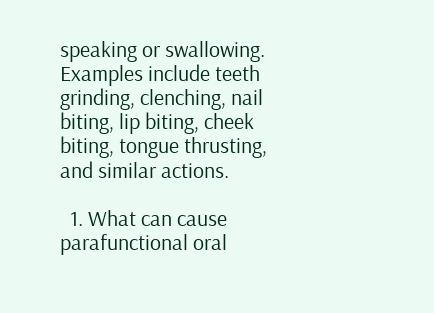speaking or swallowing. Examples include teeth grinding, clenching, nail biting, lip biting, cheek biting, tongue thrusting, and similar actions.

  1. What can cause parafunctional oral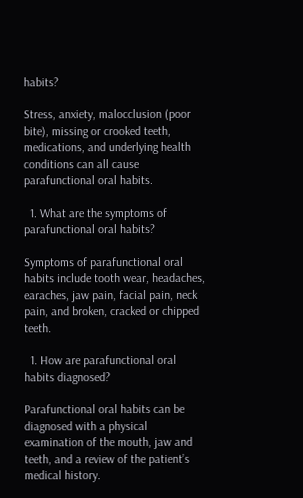habits?

Stress, anxiety, malocclusion (poor bite), missing or crooked teeth, medications, and underlying health conditions can all cause parafunctional oral habits.

  1. What are the symptoms of parafunctional oral habits?

Symptoms of parafunctional oral habits include tooth wear, headaches, earaches, jaw pain, facial pain, neck pain, and broken, cracked or chipped teeth.

  1. How are parafunctional oral habits diagnosed?

Parafunctional oral habits can be diagnosed with a physical examination of the mouth, jaw and teeth, and a review of the patient’s medical history.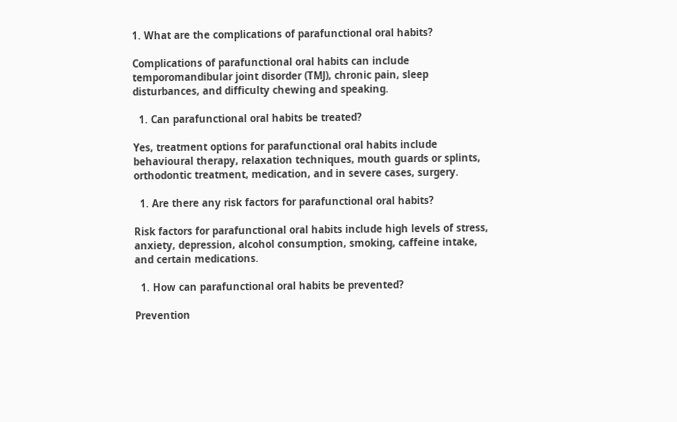1. What are the complications of parafunctional oral habits?

Complications of parafunctional oral habits can include temporomandibular joint disorder (TMJ), chronic pain, sleep disturbances, and difficulty chewing and speaking.

  1. Can parafunctional oral habits be treated?

Yes, treatment options for parafunctional oral habits include behavioural therapy, relaxation techniques, mouth guards or splints, orthodontic treatment, medication, and in severe cases, surgery.

  1. Are there any risk factors for parafunctional oral habits?

Risk factors for parafunctional oral habits include high levels of stress, anxiety, depression, alcohol consumption, smoking, caffeine intake, and certain medications.

  1. How can parafunctional oral habits be prevented?

Prevention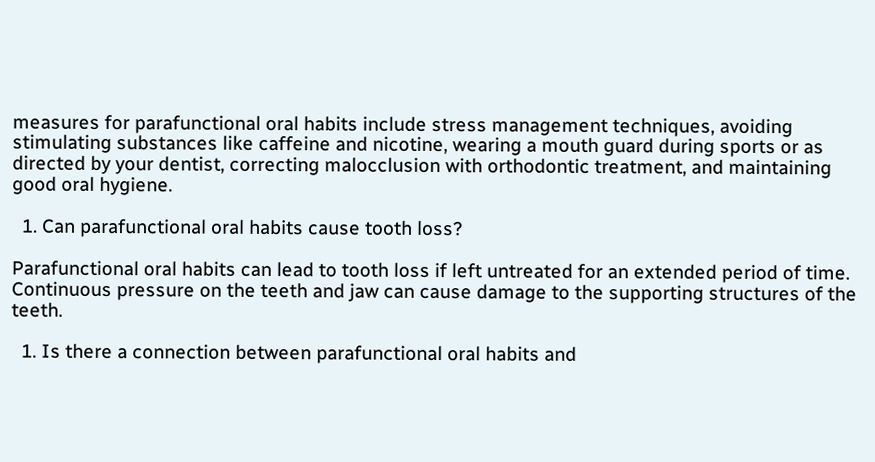measures for parafunctional oral habits include stress management techniques, avoiding stimulating substances like caffeine and nicotine, wearing a mouth guard during sports or as directed by your dentist, correcting malocclusion with orthodontic treatment, and maintaining good oral hygiene.

  1. Can parafunctional oral habits cause tooth loss?

Parafunctional oral habits can lead to tooth loss if left untreated for an extended period of time. Continuous pressure on the teeth and jaw can cause damage to the supporting structures of the teeth.

  1. Is there a connection between parafunctional oral habits and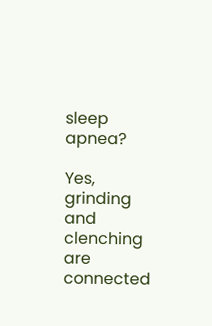sleep apnea?

Yes, grinding and clenching are connected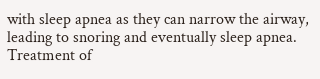with sleep apnea as they can narrow the airway, leading to snoring and eventually sleep apnea. Treatment of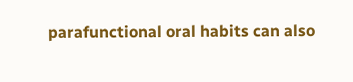parafunctional oral habits can also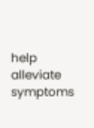help alleviate symptoms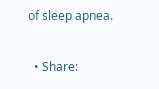of sleep apnea.

  • Share: